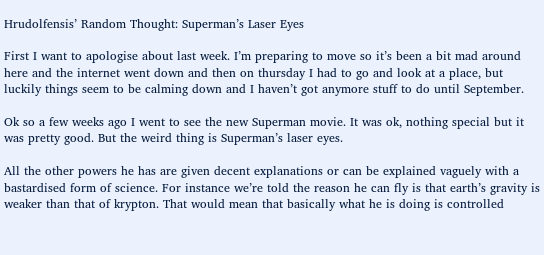Hrudolfensis’ Random Thought: Superman’s Laser Eyes

First I want to apologise about last week. I’m preparing to move so it’s been a bit mad around here and the internet went down and then on thursday I had to go and look at a place, but luckily things seem to be calming down and I haven’t got anymore stuff to do until September.

Ok so a few weeks ago I went to see the new Superman movie. It was ok, nothing special but it was pretty good. But the weird thing is Superman’s laser eyes.

All the other powers he has are given decent explanations or can be explained vaguely with a bastardised form of science. For instance we’re told the reason he can fly is that earth’s gravity is weaker than that of krypton. That would mean that basically what he is doing is controlled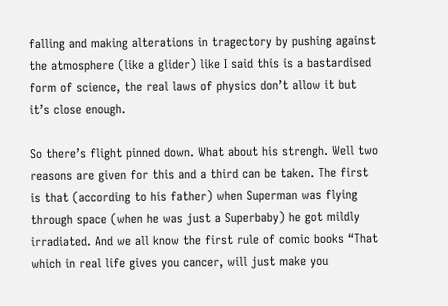falling and making alterations in tragectory by pushing against the atmosphere (like a glider) like I said this is a bastardised form of science, the real laws of physics don’t allow it but it’s close enough.

So there’s flight pinned down. What about his strengh. Well two reasons are given for this and a third can be taken. The first is that (according to his father) when Superman was flying through space (when he was just a Superbaby) he got mildly irradiated. And we all know the first rule of comic books “That which in real life gives you cancer, will just make you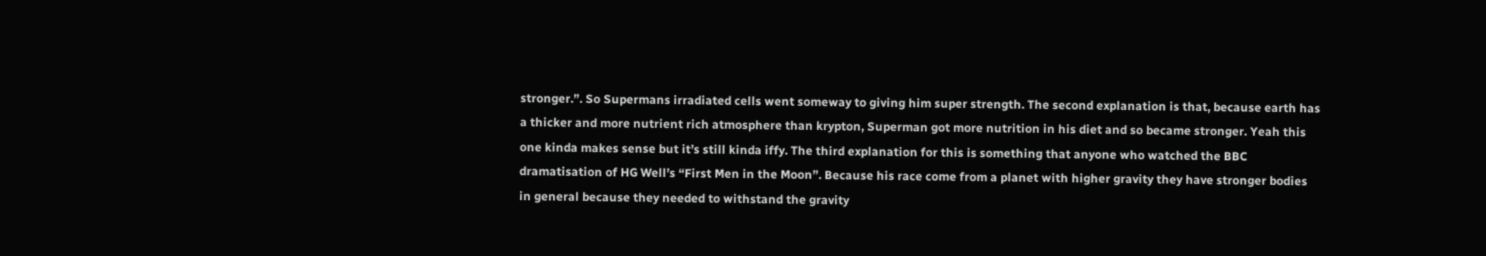stronger.”. So Supermans irradiated cells went someway to giving him super strength. The second explanation is that, because earth has a thicker and more nutrient rich atmosphere than krypton, Superman got more nutrition in his diet and so became stronger. Yeah this one kinda makes sense but it’s still kinda iffy. The third explanation for this is something that anyone who watched the BBC dramatisation of HG Well’s “First Men in the Moon”. Because his race come from a planet with higher gravity they have stronger bodies in general because they needed to withstand the gravity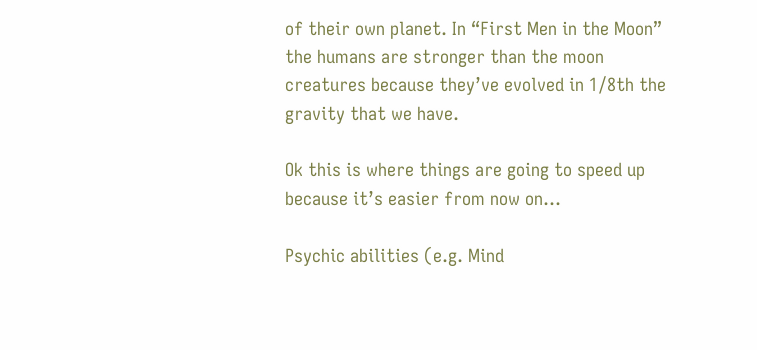of their own planet. In “First Men in the Moon” the humans are stronger than the moon creatures because they’ve evolved in 1/8th the gravity that we have.

Ok this is where things are going to speed up because it’s easier from now on…

Psychic abilities (e.g. Mind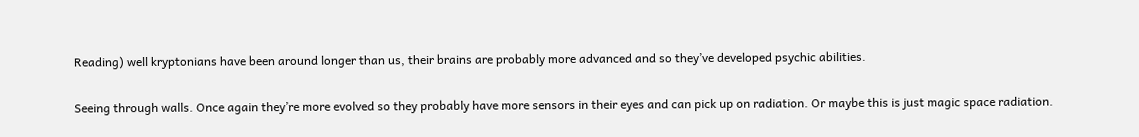Reading) well kryptonians have been around longer than us, their brains are probably more advanced and so they’ve developed psychic abilities.

Seeing through walls. Once again they’re more evolved so they probably have more sensors in their eyes and can pick up on radiation. Or maybe this is just magic space radiation.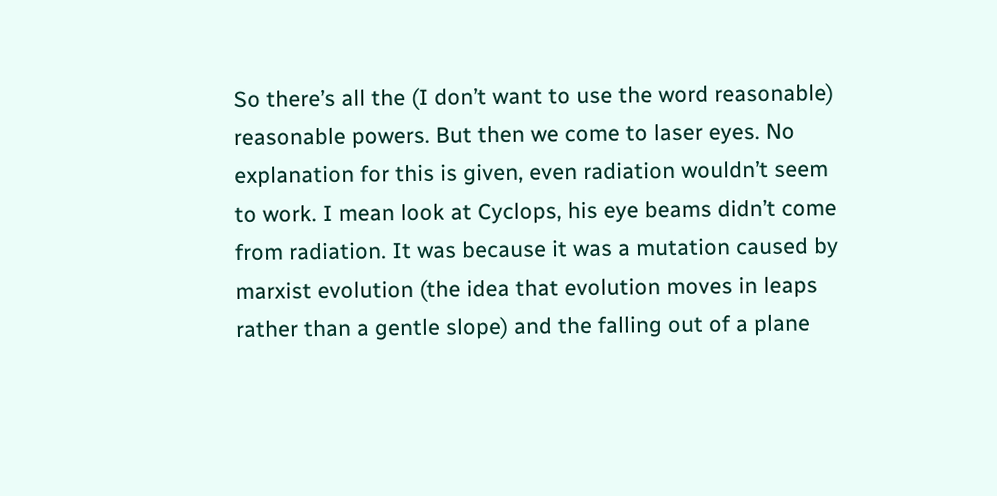So there’s all the (I don’t want to use the word reasonable) reasonable powers. But then we come to laser eyes. No explanation for this is given, even radiation wouldn’t seem to work. I mean look at Cyclops, his eye beams didn’t come from radiation. It was because it was a mutation caused by marxist evolution (the idea that evolution moves in leaps rather than a gentle slope) and the falling out of a plane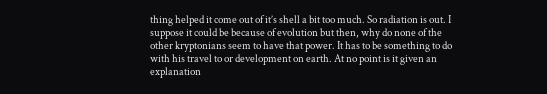thing helped it come out of it’s shell a bit too much. So radiation is out. I suppose it could be because of evolution but then, why do none of the other kryptonians seem to have that power. It has to be something to do with his travel to or development on earth. At no point is it given an explanation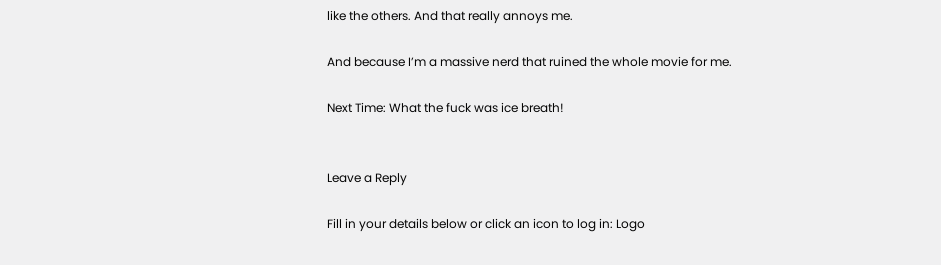like the others. And that really annoys me.

And because I’m a massive nerd that ruined the whole movie for me.

Next Time: What the fuck was ice breath!


Leave a Reply

Fill in your details below or click an icon to log in: Logo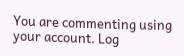You are commenting using your account. Log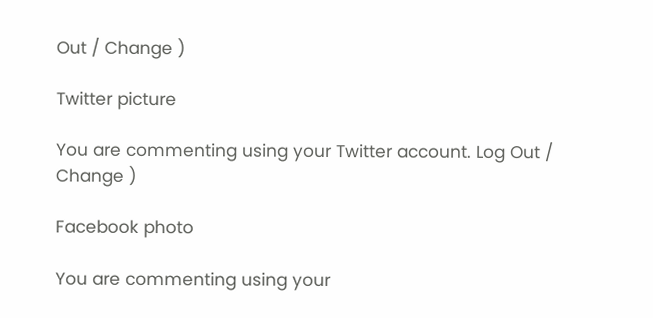Out / Change )

Twitter picture

You are commenting using your Twitter account. Log Out / Change )

Facebook photo

You are commenting using your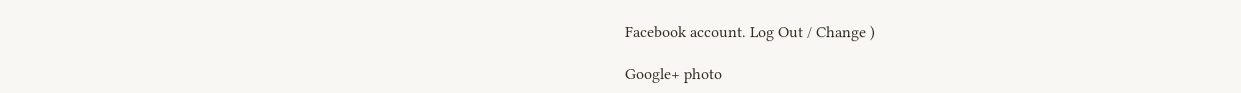Facebook account. Log Out / Change )

Google+ photo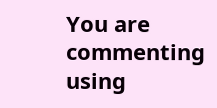You are commenting using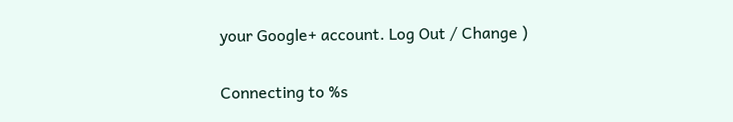your Google+ account. Log Out / Change )

Connecting to %s